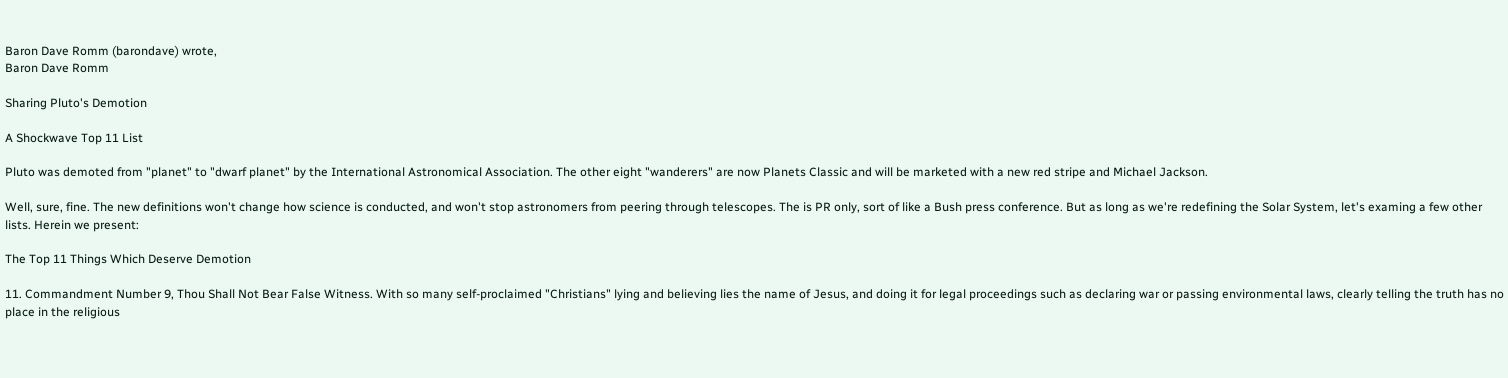Baron Dave Romm (barondave) wrote,
Baron Dave Romm

Sharing Pluto's Demotion

A Shockwave Top 11 List

Pluto was demoted from "planet" to "dwarf planet" by the International Astronomical Association. The other eight "wanderers" are now Planets Classic and will be marketed with a new red stripe and Michael Jackson.

Well, sure, fine. The new definitions won't change how science is conducted, and won't stop astronomers from peering through telescopes. The is PR only, sort of like a Bush press conference. But as long as we're redefining the Solar System, let's examing a few other lists. Herein we present:

The Top 11 Things Which Deserve Demotion

11. Commandment Number 9, Thou Shall Not Bear False Witness. With so many self-proclaimed "Christians" lying and believing lies the name of Jesus, and doing it for legal proceedings such as declaring war or passing environmental laws, clearly telling the truth has no place in the religious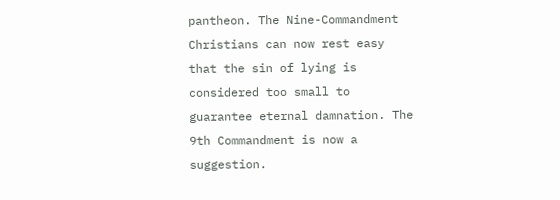pantheon. The Nine-Commandment Christians can now rest easy that the sin of lying is considered too small to guarantee eternal damnation. The 9th Commandment is now a suggestion.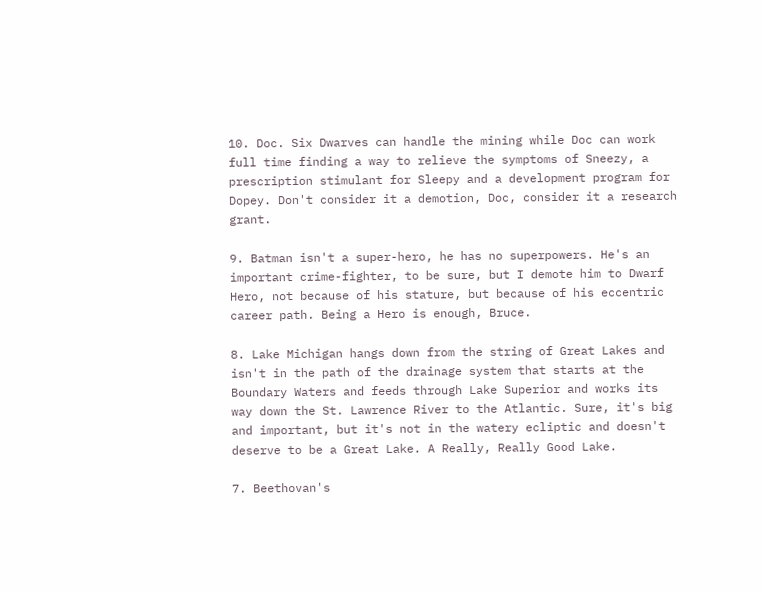10. Doc. Six Dwarves can handle the mining while Doc can work full time finding a way to relieve the symptoms of Sneezy, a prescription stimulant for Sleepy and a development program for Dopey. Don't consider it a demotion, Doc, consider it a research grant.

9. Batman isn't a super-hero, he has no superpowers. He's an important crime-fighter, to be sure, but I demote him to Dwarf Hero, not because of his stature, but because of his eccentric career path. Being a Hero is enough, Bruce.

8. Lake Michigan hangs down from the string of Great Lakes and isn't in the path of the drainage system that starts at the Boundary Waters and feeds through Lake Superior and works its way down the St. Lawrence River to the Atlantic. Sure, it's big and important, but it's not in the watery ecliptic and doesn't deserve to be a Great Lake. A Really, Really Good Lake.

7. Beethovan's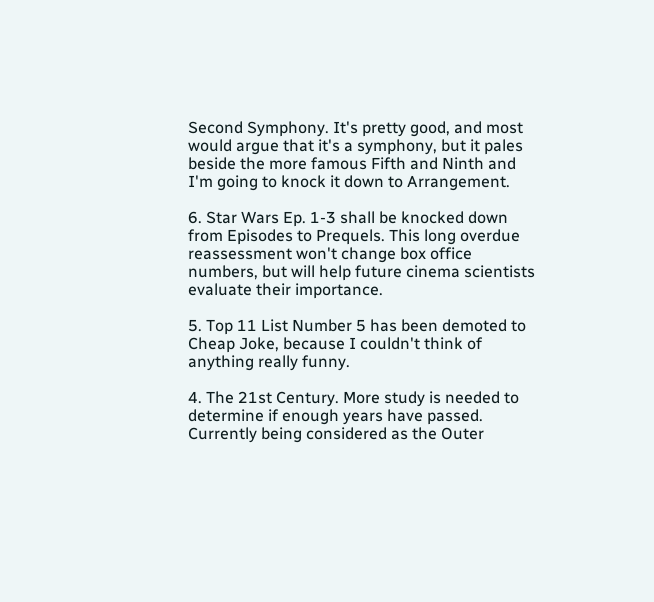Second Symphony. It's pretty good, and most would argue that it's a symphony, but it pales beside the more famous Fifth and Ninth and I'm going to knock it down to Arrangement.

6. Star Wars Ep. 1-3 shall be knocked down from Episodes to Prequels. This long overdue reassessment won't change box office numbers, but will help future cinema scientists evaluate their importance.

5. Top 11 List Number 5 has been demoted to Cheap Joke, because I couldn't think of anything really funny.

4. The 21st Century. More study is needed to determine if enough years have passed. Currently being considered as the Outer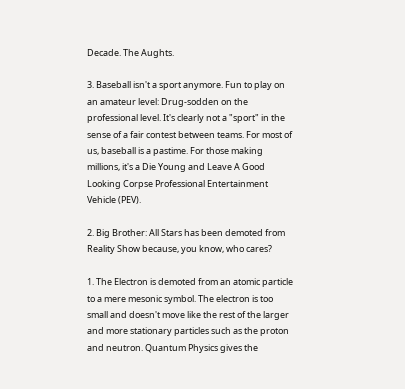Decade. The Aughts.

3. Baseball isn't a sport anymore. Fun to play on an amateur level: Drug-sodden on the professional level. It's clearly not a "sport" in the sense of a fair contest between teams. For most of us, baseball is a pastime. For those making millions, it's a Die Young and Leave A Good Looking Corpse Professional Entertainment Vehicle (PEV).

2. Big Brother: All Stars has been demoted from Reality Show because, you know, who cares?

1. The Electron is demoted from an atomic particle to a mere mesonic symbol. The electron is too small and doesn't move like the rest of the larger and more stationary particles such as the proton and neutron. Quantum Physics gives the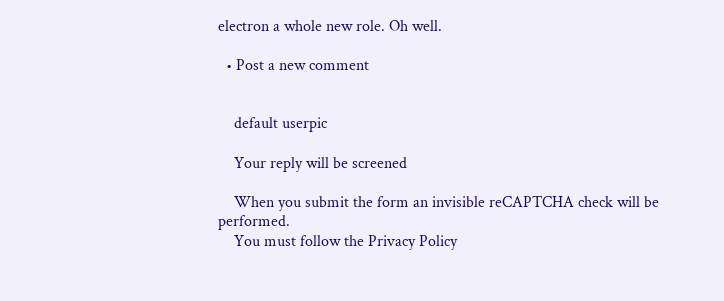electron a whole new role. Oh well.

  • Post a new comment


    default userpic

    Your reply will be screened

    When you submit the form an invisible reCAPTCHA check will be performed.
    You must follow the Privacy Policy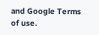and Google Terms of use.